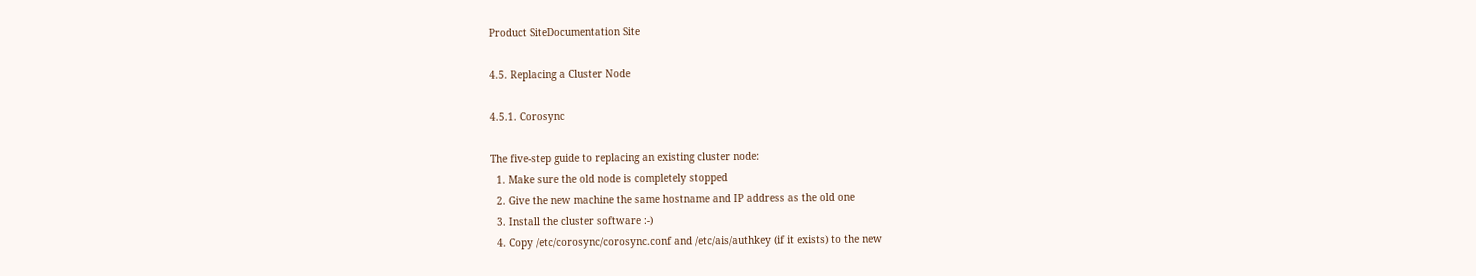Product SiteDocumentation Site

4.5. Replacing a Cluster Node

4.5.1. Corosync

The five-step guide to replacing an existing cluster node:
  1. Make sure the old node is completely stopped
  2. Give the new machine the same hostname and IP address as the old one
  3. Install the cluster software :-)
  4. Copy /etc/corosync/corosync.conf and /etc/ais/authkey (if it exists) to the new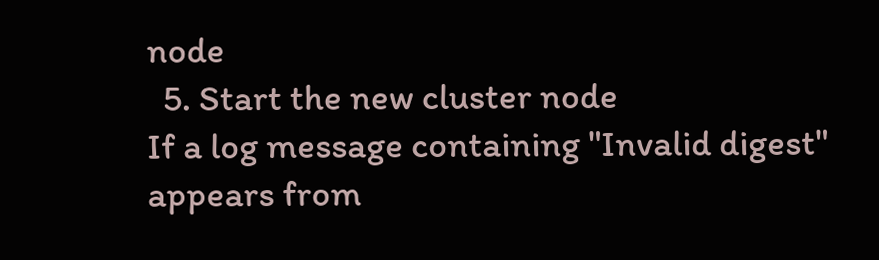node
  5. Start the new cluster node
If a log message containing "Invalid digest" appears from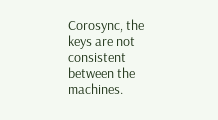Corosync, the keys are not consistent between the machines.